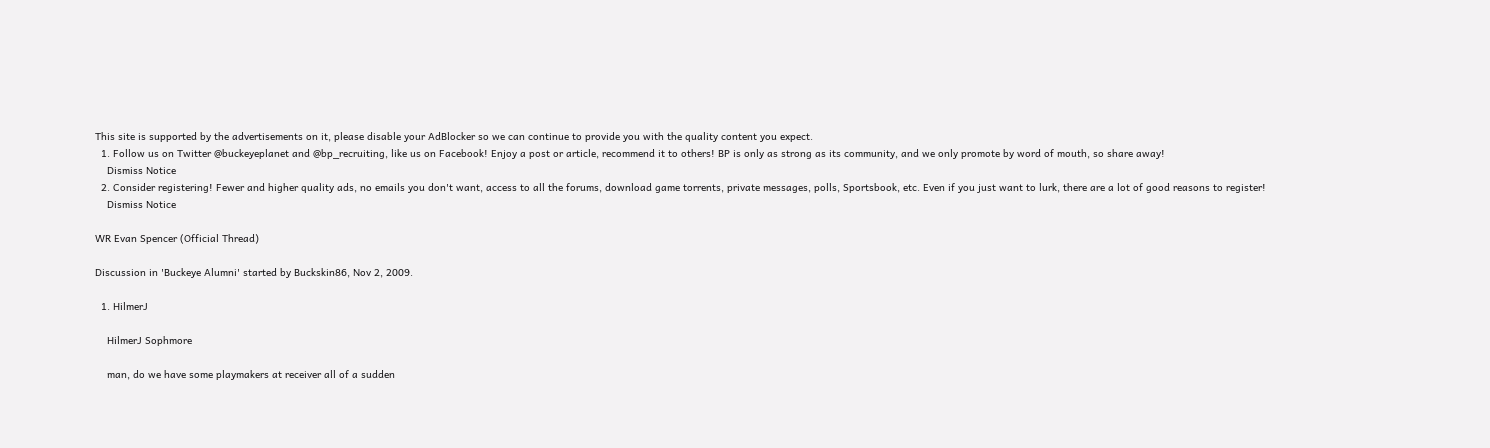This site is supported by the advertisements on it, please disable your AdBlocker so we can continue to provide you with the quality content you expect.
  1. Follow us on Twitter @buckeyeplanet and @bp_recruiting, like us on Facebook! Enjoy a post or article, recommend it to others! BP is only as strong as its community, and we only promote by word of mouth, so share away!
    Dismiss Notice
  2. Consider registering! Fewer and higher quality ads, no emails you don't want, access to all the forums, download game torrents, private messages, polls, Sportsbook, etc. Even if you just want to lurk, there are a lot of good reasons to register!
    Dismiss Notice

WR Evan Spencer (Official Thread)

Discussion in 'Buckeye Alumni' started by Buckskin86, Nov 2, 2009.

  1. HilmerJ

    HilmerJ Sophmore

    man, do we have some playmakers at receiver all of a sudden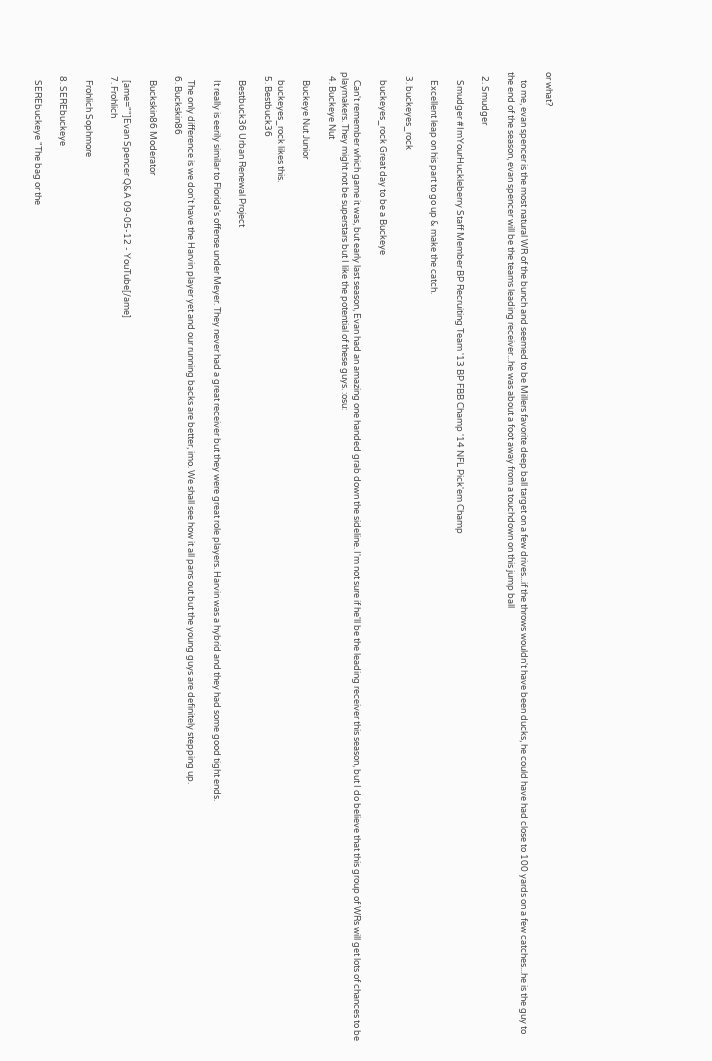or what?

    to me, evan spencer is the most natural WR of the bunch and seemed to be Millers favorite deep ball target on a few drives...if the throws wouldn't have been ducks, he could have had close to 100 yards on a few catches...he is the guy to the end of the season, evan spencer will be the teams leading receiver...he was about a foot away from a touchdown on this jump ball

  2. Smudger

    Smudger #ImYourHuckleberry Staff Member BP Recruiting Team '13 BP FBB Champ '14 NFL Pick'em Champ

    Excellent leap on his part to go up & make the catch.

  3. buckeyes_rock

    buckeyes_rock Great day to be a Buckeye

    Can't remember which game it was, but early last season, Evan had an amazing one handed grab down the sideline. I'm not sure if he'll be the leading receiver this season, but I do believe that this group of WRs will get lots of chances to be playmakers. They might not be superstars but I like the potential of these guys. :osu:
  4. Buckeye Nut

    Buckeye Nut Junior

    buckeyes_rock likes this.
  5. Bestbuck36

    Bestbuck36 Urban Renewal Project

    It really is eerily similar to Florida's offense under Meyer. They never had a great receiver but they were great role players. Harvin was a hybrid and they had some good tight ends.

    The only difference is we don't have the Harvin player yet and our running backs are better, imo. We shall see how it all pans out but the young guys are definitely stepping up.
  6. Buckskin86

    Buckskin86 Moderator

    [ame=""]Evan Spencer Q&A 09-05-12 - YouTube[/ame]
  7. Frohlich

    Frohlich Sophmore

  8. SEREbuckeye

    SEREbuckeye "The bag or the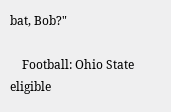bat, Bob?"

    Football: Ohio State eligible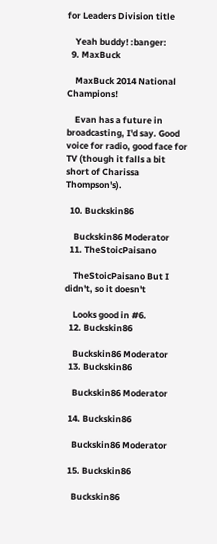for Leaders Division title

    Yeah buddy! :banger:
  9. MaxBuck

    MaxBuck 2014 National Champions!

    Evan has a future in broadcasting, I'd say. Good voice for radio, good face for TV (though it falls a bit short of Charissa Thompson's).

  10. Buckskin86

    Buckskin86 Moderator
  11. TheStoicPaisano

    TheStoicPaisano But I didn't, so it doesn't

    Looks good in #6.
  12. Buckskin86

    Buckskin86 Moderator
  13. Buckskin86

    Buckskin86 Moderator

  14. Buckskin86

    Buckskin86 Moderator

  15. Buckskin86

    Buckskin86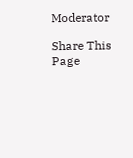Moderator

Share This Page